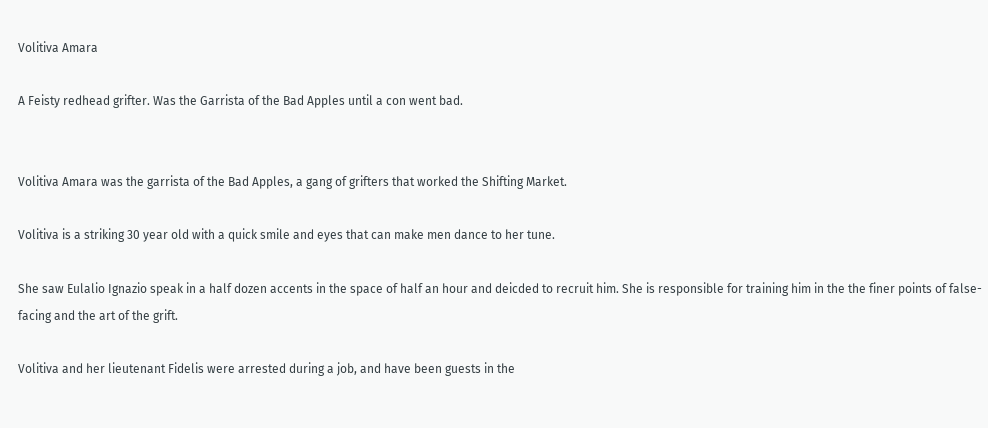Volitiva Amara

A Feisty redhead grifter. Was the Garrista of the Bad Apples until a con went bad.


Volitiva Amara was the garrista of the Bad Apples, a gang of grifters that worked the Shifting Market.

Volitiva is a striking 30 year old with a quick smile and eyes that can make men dance to her tune.

She saw Eulalio Ignazio speak in a half dozen accents in the space of half an hour and deicded to recruit him. She is responsible for training him in the the finer points of false-facing and the art of the grift.

Volitiva and her lieutenant Fidelis were arrested during a job, and have been guests in the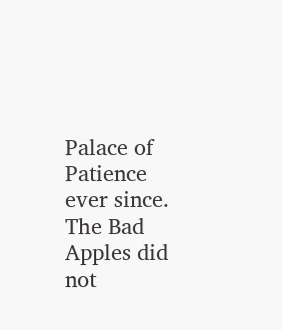Palace of Patience ever since. The Bad Apples did not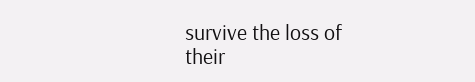survive the loss of their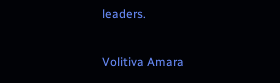leaders.

Volitiva Amara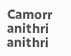Camorr anithri anithri